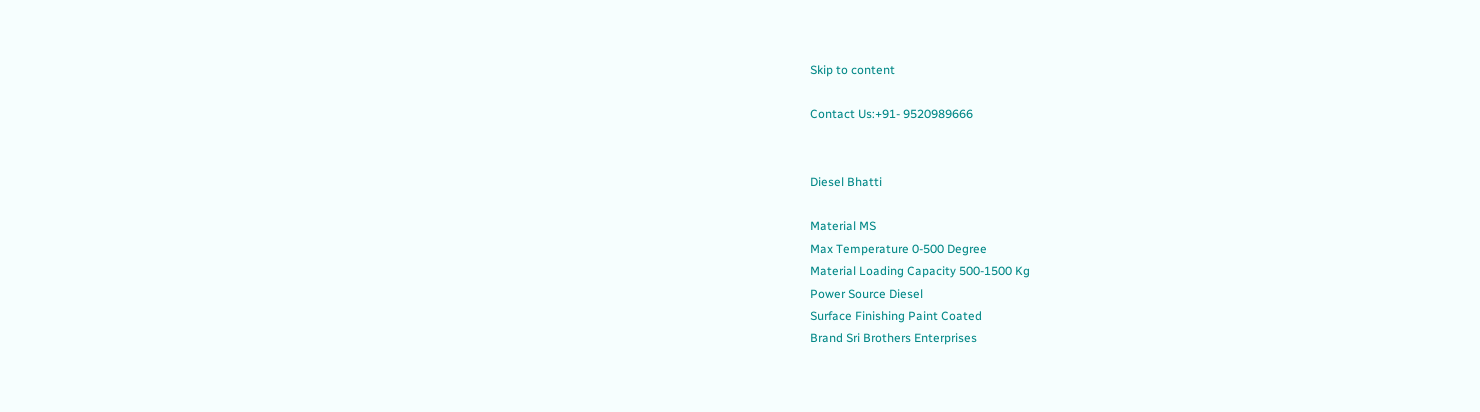Skip to content

Contact Us:+91- 9520989666


Diesel Bhatti

Material MS
Max Temperature 0-500 Degree
Material Loading Capacity 500-1500 Kg
Power Source Diesel
Surface Finishing Paint Coated
Brand Sri Brothers Enterprises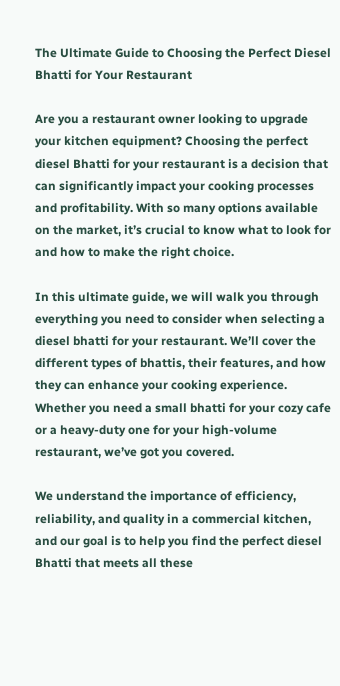The Ultimate Guide to Choosing the Perfect Diesel Bhatti for Your Restaurant

Are you a restaurant owner looking to upgrade your kitchen equipment? Choosing the perfect diesel Bhatti for your restaurant is a decision that can significantly impact your cooking processes and profitability. With so many options available on the market, it’s crucial to know what to look for and how to make the right choice.

In this ultimate guide, we will walk you through everything you need to consider when selecting a diesel bhatti for your restaurant. We’ll cover the different types of bhattis, their features, and how they can enhance your cooking experience. Whether you need a small bhatti for your cozy cafe or a heavy-duty one for your high-volume restaurant, we’ve got you covered.

We understand the importance of efficiency, reliability, and quality in a commercial kitchen, and our goal is to help you find the perfect diesel Bhatti that meets all these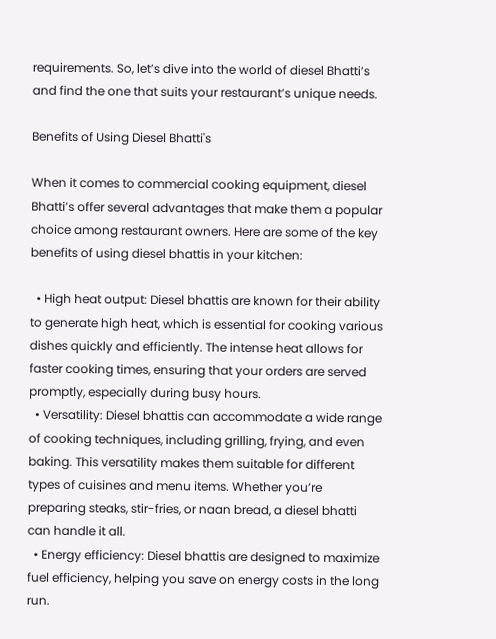requirements. So, let’s dive into the world of diesel Bhatti’s and find the one that suits your restaurant’s unique needs.

Benefits of Using Diesel Bhatti's

When it comes to commercial cooking equipment, diesel Bhatti’s offer several advantages that make them a popular choice among restaurant owners. Here are some of the key benefits of using diesel bhattis in your kitchen:

  • High heat output: Diesel bhattis are known for their ability to generate high heat, which is essential for cooking various dishes quickly and efficiently. The intense heat allows for faster cooking times, ensuring that your orders are served promptly, especially during busy hours.
  • Versatility: Diesel bhattis can accommodate a wide range of cooking techniques, including grilling, frying, and even baking. This versatility makes them suitable for different types of cuisines and menu items. Whether you’re preparing steaks, stir-fries, or naan bread, a diesel bhatti can handle it all.
  • Energy efficiency: Diesel bhattis are designed to maximize fuel efficiency, helping you save on energy costs in the long run.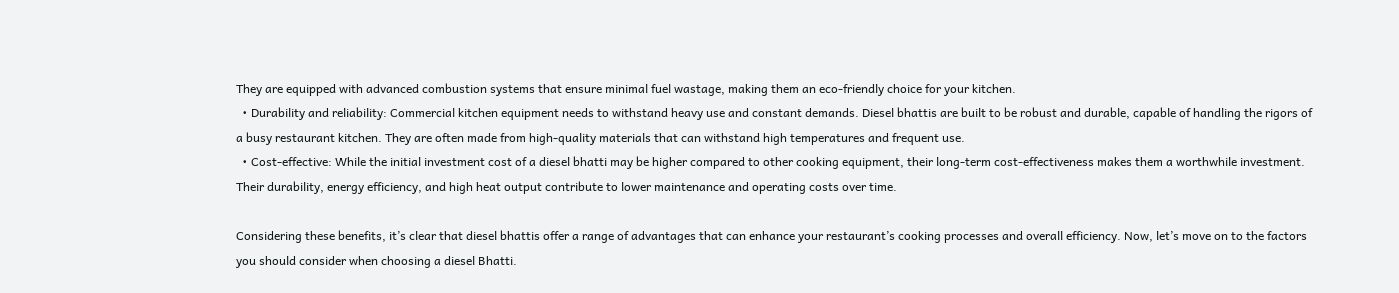They are equipped with advanced combustion systems that ensure minimal fuel wastage, making them an eco-friendly choice for your kitchen.
  • Durability and reliability: Commercial kitchen equipment needs to withstand heavy use and constant demands. Diesel bhattis are built to be robust and durable, capable of handling the rigors of a busy restaurant kitchen. They are often made from high-quality materials that can withstand high temperatures and frequent use.
  • Cost-effective: While the initial investment cost of a diesel bhatti may be higher compared to other cooking equipment, their long-term cost-effectiveness makes them a worthwhile investment. Their durability, energy efficiency, and high heat output contribute to lower maintenance and operating costs over time.

Considering these benefits, it’s clear that diesel bhattis offer a range of advantages that can enhance your restaurant’s cooking processes and overall efficiency. Now, let’s move on to the factors you should consider when choosing a diesel Bhatti.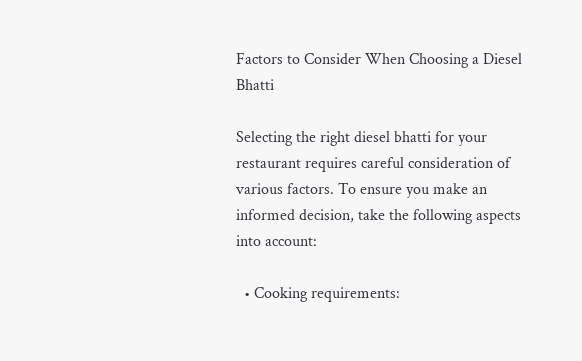Factors to Consider When Choosing a Diesel Bhatti

Selecting the right diesel bhatti for your restaurant requires careful consideration of various factors. To ensure you make an informed decision, take the following aspects into account:

  • Cooking requirements: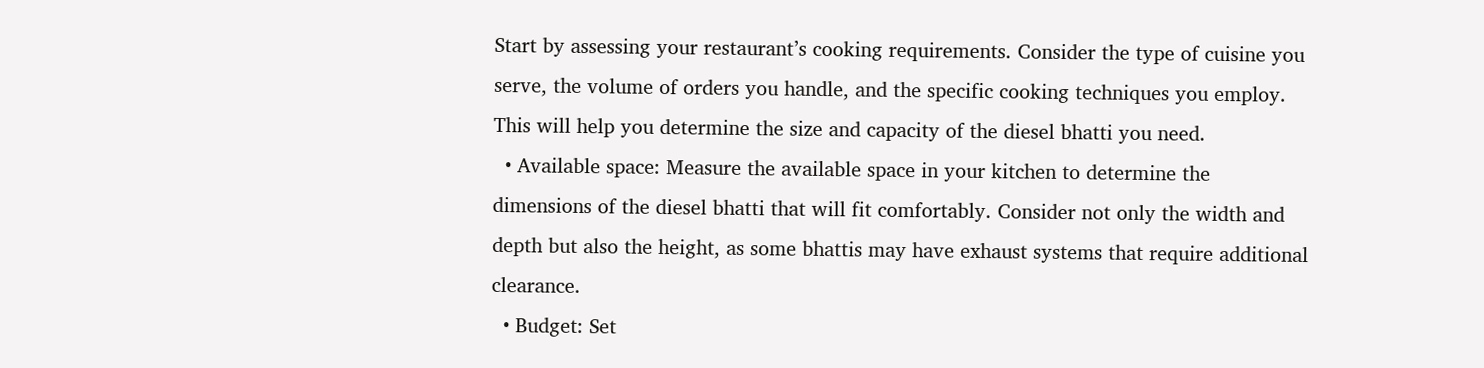Start by assessing your restaurant’s cooking requirements. Consider the type of cuisine you serve, the volume of orders you handle, and the specific cooking techniques you employ. This will help you determine the size and capacity of the diesel bhatti you need.
  • Available space: Measure the available space in your kitchen to determine the dimensions of the diesel bhatti that will fit comfortably. Consider not only the width and depth but also the height, as some bhattis may have exhaust systems that require additional clearance.
  • Budget: Set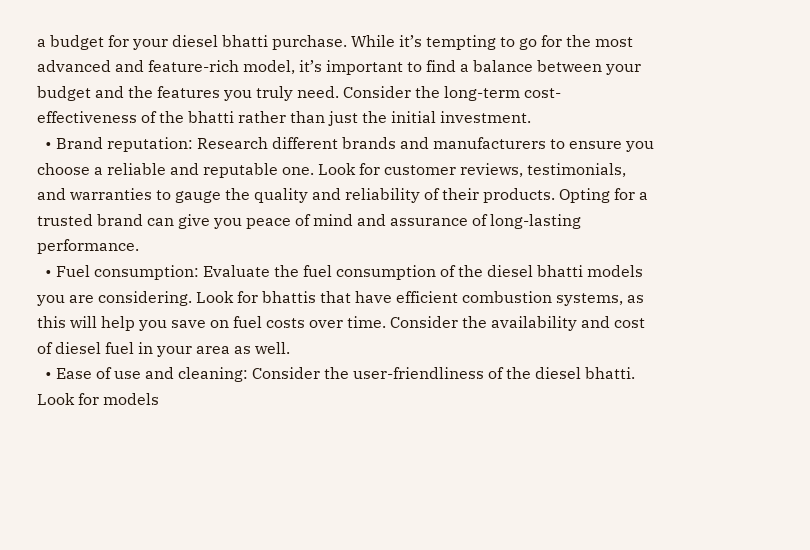a budget for your diesel bhatti purchase. While it’s tempting to go for the most advanced and feature-rich model, it’s important to find a balance between your budget and the features you truly need. Consider the long-term cost-effectiveness of the bhatti rather than just the initial investment.
  • Brand reputation: Research different brands and manufacturers to ensure you choose a reliable and reputable one. Look for customer reviews, testimonials, and warranties to gauge the quality and reliability of their products. Opting for a trusted brand can give you peace of mind and assurance of long-lasting performance.
  • Fuel consumption: Evaluate the fuel consumption of the diesel bhatti models you are considering. Look for bhattis that have efficient combustion systems, as this will help you save on fuel costs over time. Consider the availability and cost of diesel fuel in your area as well.
  • Ease of use and cleaning: Consider the user-friendliness of the diesel bhatti. Look for models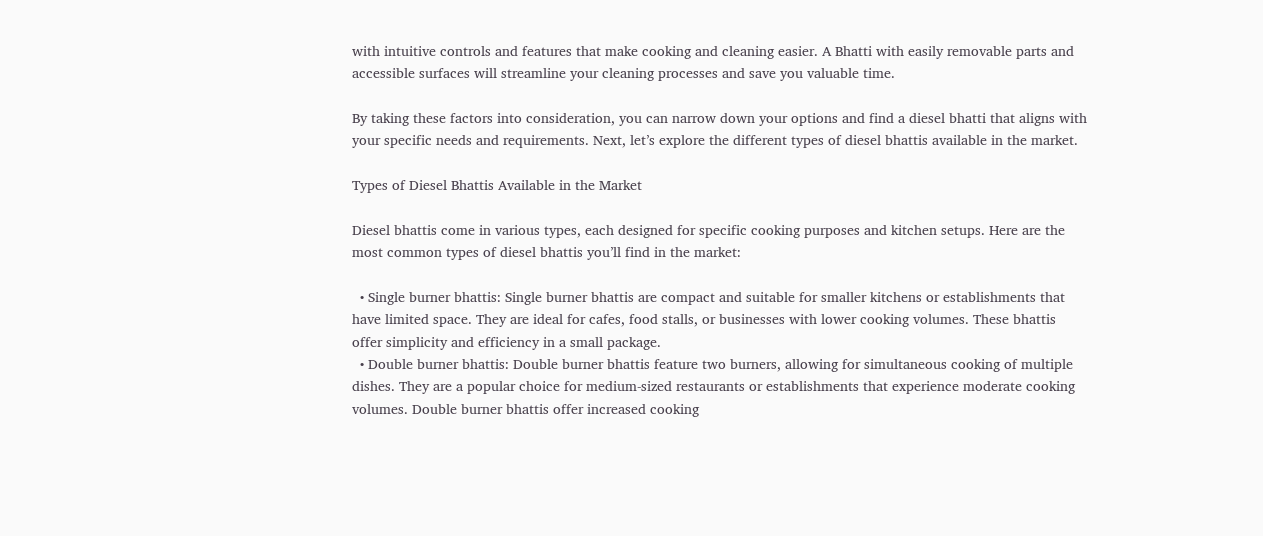with intuitive controls and features that make cooking and cleaning easier. A Bhatti with easily removable parts and accessible surfaces will streamline your cleaning processes and save you valuable time.

By taking these factors into consideration, you can narrow down your options and find a diesel bhatti that aligns with your specific needs and requirements. Next, let’s explore the different types of diesel bhattis available in the market.

Types of Diesel Bhattis Available in the Market

Diesel bhattis come in various types, each designed for specific cooking purposes and kitchen setups. Here are the most common types of diesel bhattis you’ll find in the market:

  • Single burner bhattis: Single burner bhattis are compact and suitable for smaller kitchens or establishments that have limited space. They are ideal for cafes, food stalls, or businesses with lower cooking volumes. These bhattis offer simplicity and efficiency in a small package.
  • Double burner bhattis: Double burner bhattis feature two burners, allowing for simultaneous cooking of multiple dishes. They are a popular choice for medium-sized restaurants or establishments that experience moderate cooking volumes. Double burner bhattis offer increased cooking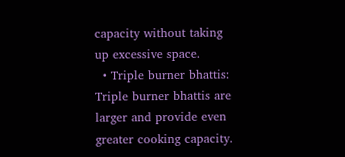capacity without taking up excessive space.
  • Triple burner bhattis: Triple burner bhattis are larger and provide even greater cooking capacity.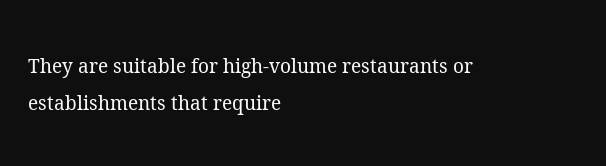They are suitable for high-volume restaurants or establishments that require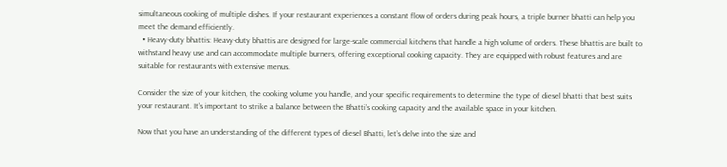simultaneous cooking of multiple dishes. If your restaurant experiences a constant flow of orders during peak hours, a triple burner bhatti can help you meet the demand efficiently.
  • Heavy-duty bhattis: Heavy-duty bhattis are designed for large-scale commercial kitchens that handle a high volume of orders. These bhattis are built to withstand heavy use and can accommodate multiple burners, offering exceptional cooking capacity. They are equipped with robust features and are suitable for restaurants with extensive menus.

Consider the size of your kitchen, the cooking volume you handle, and your specific requirements to determine the type of diesel bhatti that best suits your restaurant. It’s important to strike a balance between the Bhatti’s cooking capacity and the available space in your kitchen.

Now that you have an understanding of the different types of diesel Bhatti, let’s delve into the size and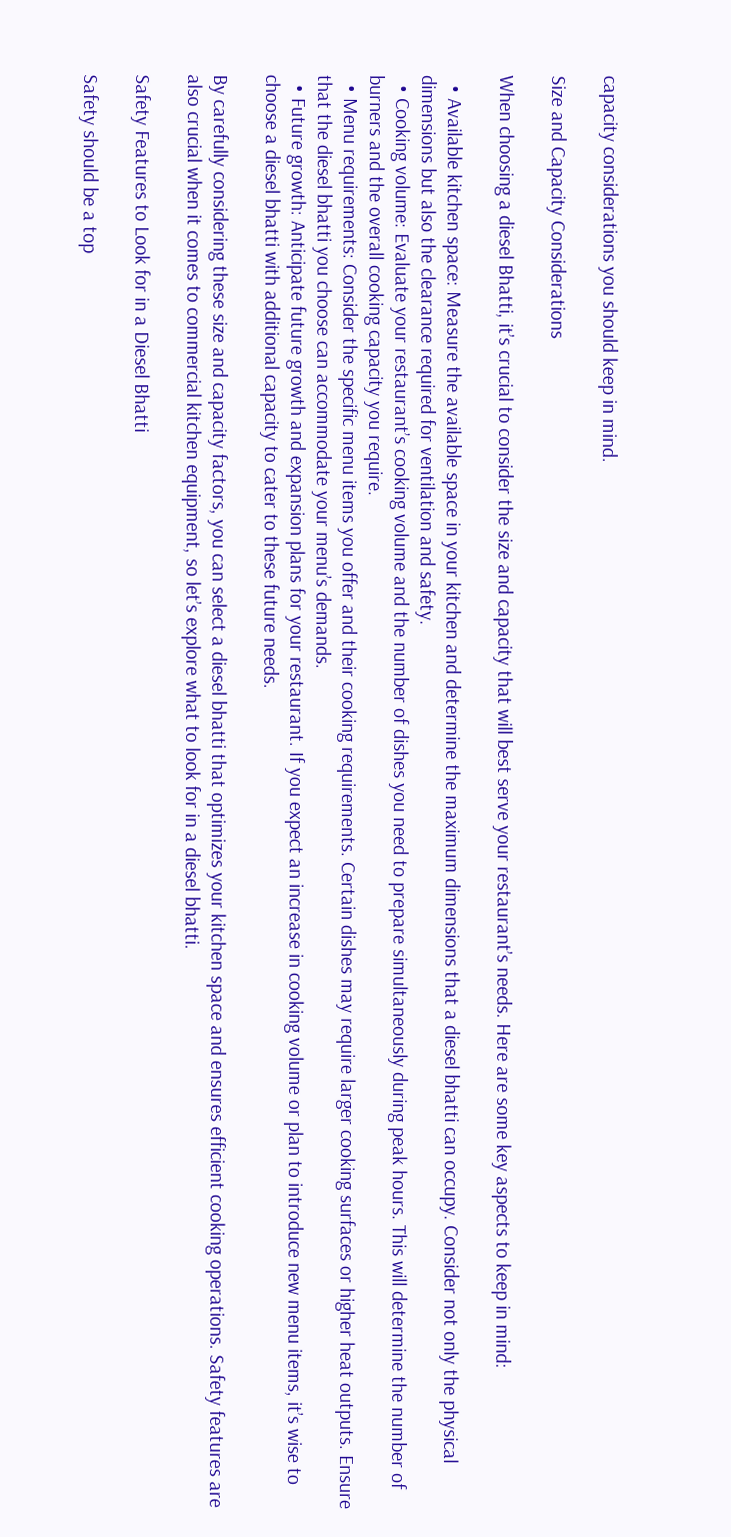capacity considerations you should keep in mind.

Size and Capacity Considerations

When choosing a diesel Bhatti, it’s crucial to consider the size and capacity that will best serve your restaurant’s needs. Here are some key aspects to keep in mind:

  • Available kitchen space: Measure the available space in your kitchen and determine the maximum dimensions that a diesel bhatti can occupy. Consider not only the physical dimensions but also the clearance required for ventilation and safety.
  • Cooking volume: Evaluate your restaurant’s cooking volume and the number of dishes you need to prepare simultaneously during peak hours. This will determine the number of burners and the overall cooking capacity you require.
  • Menu requirements: Consider the specific menu items you offer and their cooking requirements. Certain dishes may require larger cooking surfaces or higher heat outputs. Ensure that the diesel bhatti you choose can accommodate your menu’s demands.
  • Future growth: Anticipate future growth and expansion plans for your restaurant. If you expect an increase in cooking volume or plan to introduce new menu items, it’s wise to choose a diesel bhatti with additional capacity to cater to these future needs.

By carefully considering these size and capacity factors, you can select a diesel bhatti that optimizes your kitchen space and ensures efficient cooking operations. Safety features are also crucial when it comes to commercial kitchen equipment, so let’s explore what to look for in a diesel bhatti.

Safety Features to Look for in a Diesel Bhatti

Safety should be a top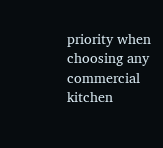priority when choosing any commercial kitchen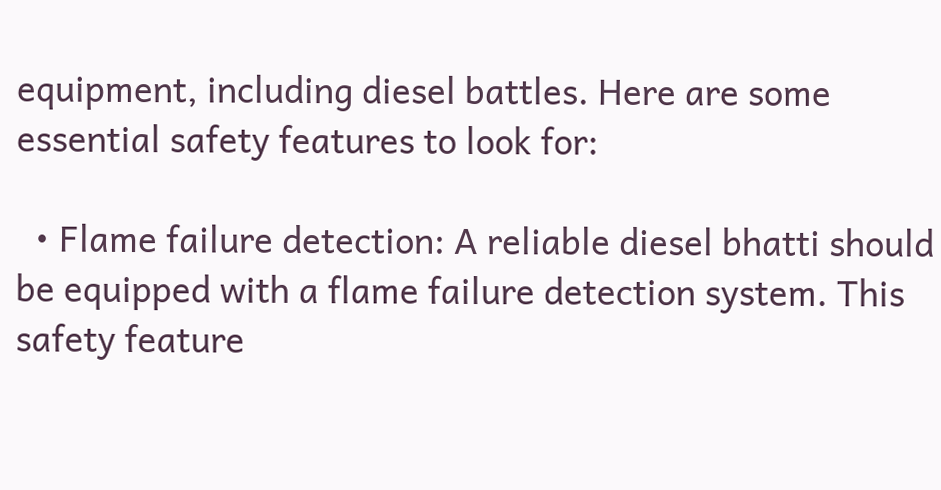equipment, including diesel battles. Here are some essential safety features to look for:

  • Flame failure detection: A reliable diesel bhatti should be equipped with a flame failure detection system. This safety feature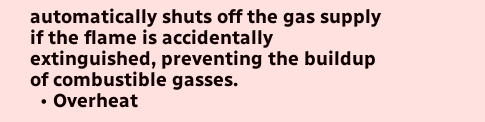automatically shuts off the gas supply if the flame is accidentally extinguished, preventing the buildup of combustible gasses.
  • Overheat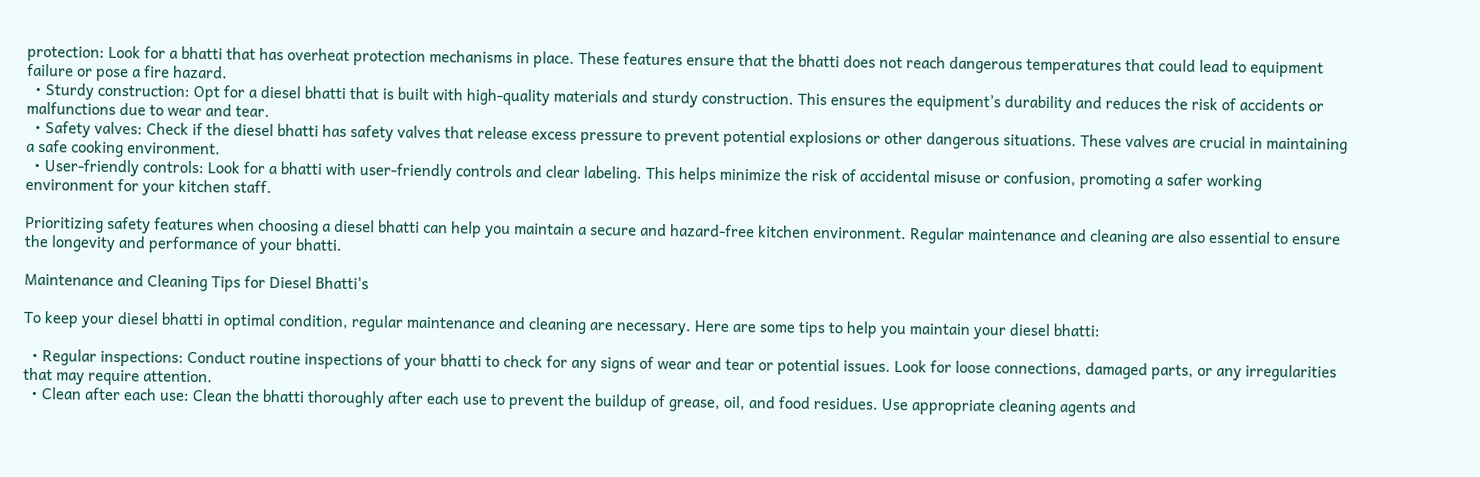protection: Look for a bhatti that has overheat protection mechanisms in place. These features ensure that the bhatti does not reach dangerous temperatures that could lead to equipment failure or pose a fire hazard.
  • Sturdy construction: Opt for a diesel bhatti that is built with high-quality materials and sturdy construction. This ensures the equipment’s durability and reduces the risk of accidents or malfunctions due to wear and tear.
  • Safety valves: Check if the diesel bhatti has safety valves that release excess pressure to prevent potential explosions or other dangerous situations. These valves are crucial in maintaining a safe cooking environment.
  • User-friendly controls: Look for a bhatti with user-friendly controls and clear labeling. This helps minimize the risk of accidental misuse or confusion, promoting a safer working environment for your kitchen staff.

Prioritizing safety features when choosing a diesel bhatti can help you maintain a secure and hazard-free kitchen environment. Regular maintenance and cleaning are also essential to ensure the longevity and performance of your bhatti.

Maintenance and Cleaning Tips for Diesel Bhatti's

To keep your diesel bhatti in optimal condition, regular maintenance and cleaning are necessary. Here are some tips to help you maintain your diesel bhatti:

  • Regular inspections: Conduct routine inspections of your bhatti to check for any signs of wear and tear or potential issues. Look for loose connections, damaged parts, or any irregularities that may require attention.
  • Clean after each use: Clean the bhatti thoroughly after each use to prevent the buildup of grease, oil, and food residues. Use appropriate cleaning agents and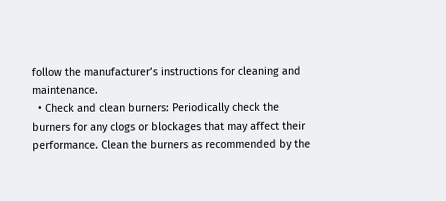follow the manufacturer’s instructions for cleaning and maintenance.
  • Check and clean burners: Periodically check the burners for any clogs or blockages that may affect their performance. Clean the burners as recommended by the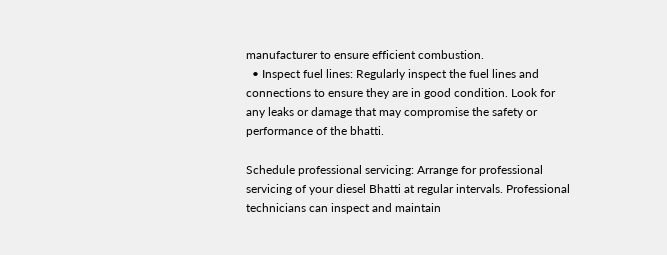manufacturer to ensure efficient combustion.
  • Inspect fuel lines: Regularly inspect the fuel lines and connections to ensure they are in good condition. Look for any leaks or damage that may compromise the safety or performance of the bhatti.

Schedule professional servicing: Arrange for professional servicing of your diesel Bhatti at regular intervals. Professional technicians can inspect and maintain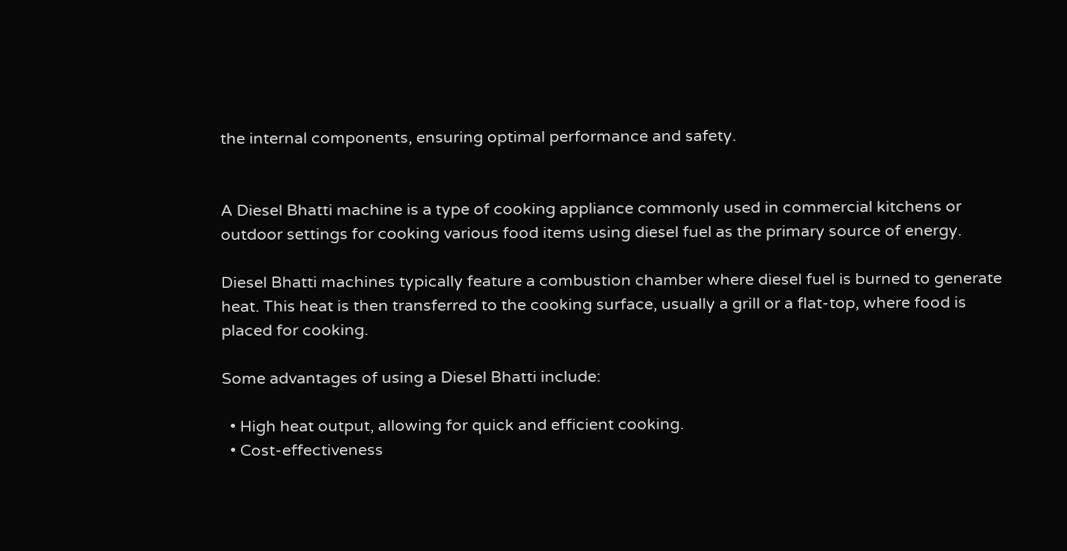the internal components, ensuring optimal performance and safety.


A Diesel Bhatti machine is a type of cooking appliance commonly used in commercial kitchens or outdoor settings for cooking various food items using diesel fuel as the primary source of energy.

Diesel Bhatti machines typically feature a combustion chamber where diesel fuel is burned to generate heat. This heat is then transferred to the cooking surface, usually a grill or a flat-top, where food is placed for cooking.

Some advantages of using a Diesel Bhatti include:

  • High heat output, allowing for quick and efficient cooking.
  • Cost-effectiveness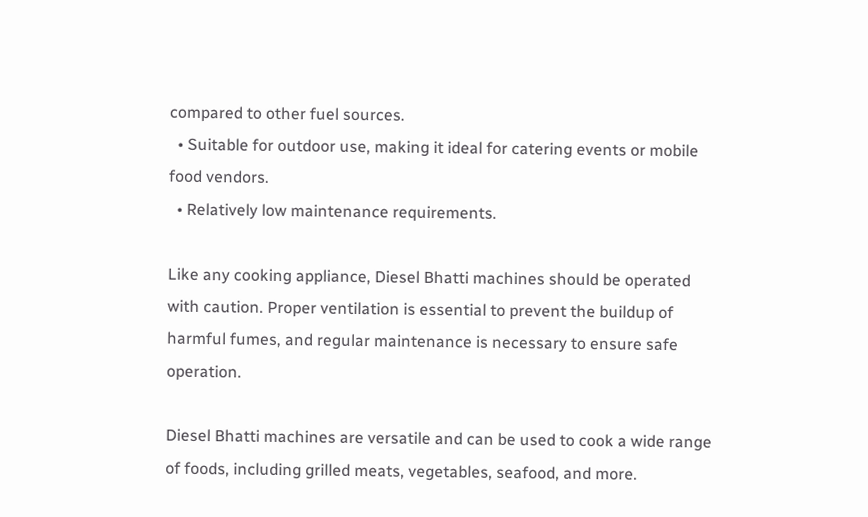compared to other fuel sources.
  • Suitable for outdoor use, making it ideal for catering events or mobile food vendors.
  • Relatively low maintenance requirements.

Like any cooking appliance, Diesel Bhatti machines should be operated with caution. Proper ventilation is essential to prevent the buildup of harmful fumes, and regular maintenance is necessary to ensure safe operation.

Diesel Bhatti machines are versatile and can be used to cook a wide range of foods, including grilled meats, vegetables, seafood, and more.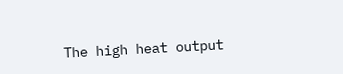The high heat output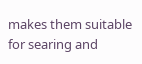makes them suitable for searing and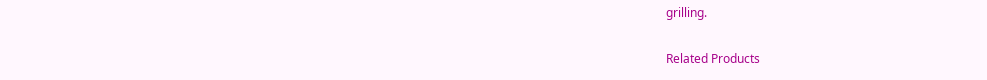grilling.

Related Products